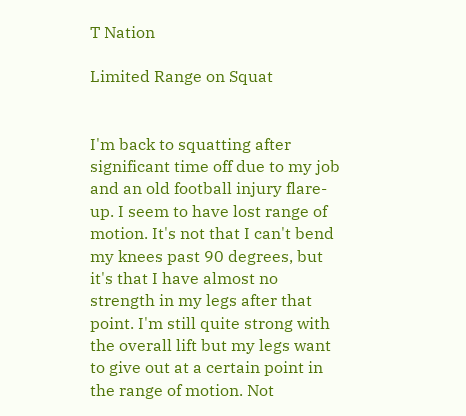T Nation

Limited Range on Squat


I'm back to squatting after significant time off due to my job and an old football injury flare-up. I seem to have lost range of motion. It's not that I can't bend my knees past 90 degrees, but it's that I have almost no strength in my legs after that point. I'm still quite strong with the overall lift but my legs want to give out at a certain point in the range of motion. Not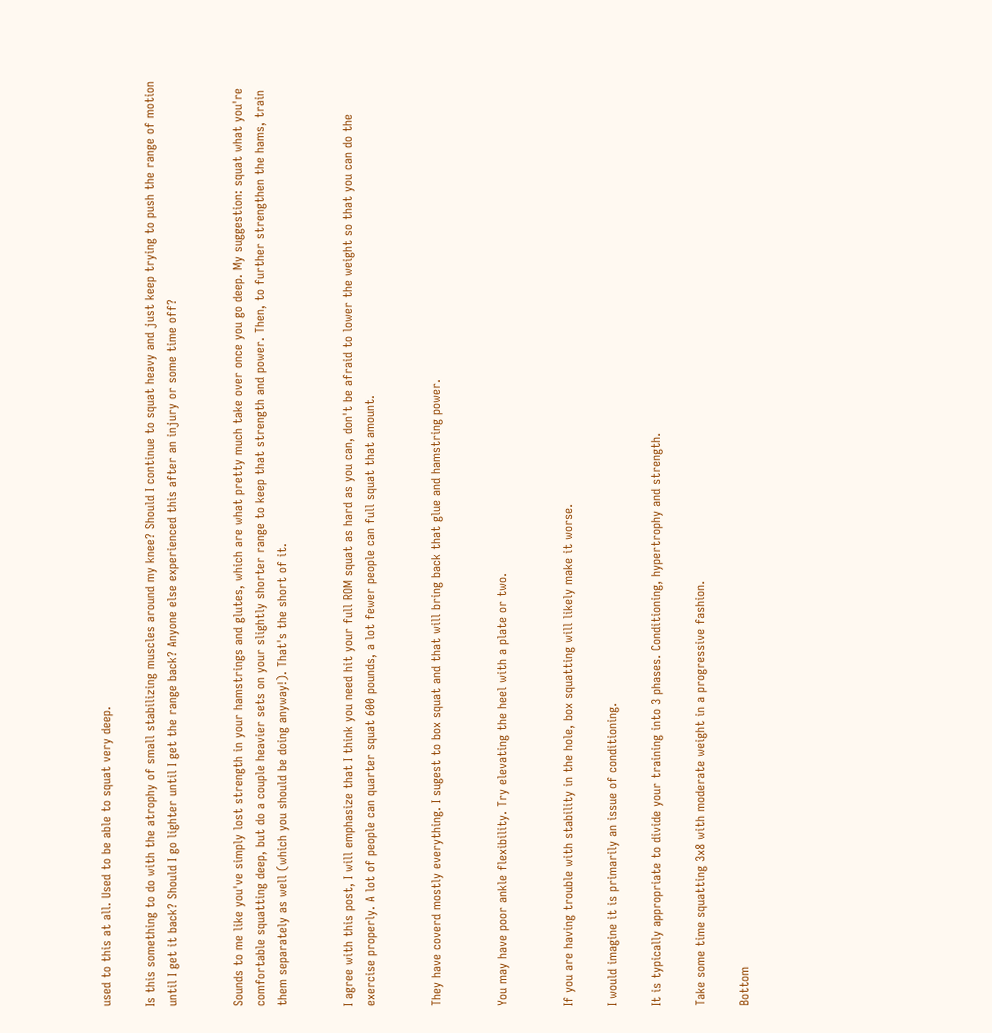used to this at all. Used to be able to squat very deep.

Is this something to do with the atrophy of small stabilizing muscles around my knee? Should I continue to squat heavy and just keep trying to push the range of motion until I get it back? Should I go lighter until I get the range back? Anyone else experienced this after an injury or some time off?


Sounds to me like you've simply lost strength in your hamstrings and glutes, which are what pretty much take over once you go deep. My suggestion: squat what you're comfortable squatting deep, but do a couple heavier sets on your slightly shorter range to keep that strength and power. Then, to further strengthen the hams, train them separately as well (which you should be doing anyway!). That's the short of it.


I agree with this post, I will emphasize that I think you need hit your full ROM squat as hard as you can, don't be afraid to lower the weight so that you can do the exercise properly. A lot of people can quarter squat 600 pounds, a lot fewer people can full squat that amount.


They have coverd mostly everything. I sugest to box squat and that will bring back that glue and hamstring power.


You may have poor ankle flexibility. Try elevating the heel with a plate or two.


If you are having trouble with stability in the hole, box squatting will likely make it worse.

I would imagine it is primarily an issue of conditioning.

It is typically appropriate to divide your training into 3 phases. Conditioning, hypertrophy and strength.

Take some time squatting 3x8 with moderate weight in a progressive fashion.

Bottom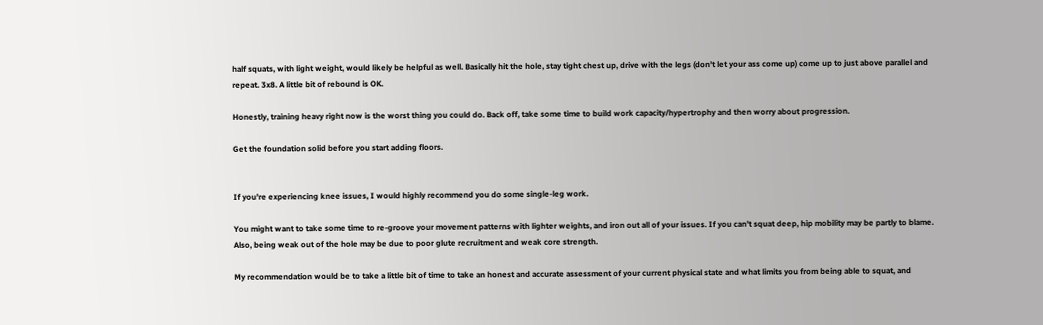half squats, with light weight, would likely be helpful as well. Basically hit the hole, stay tight chest up, drive with the legs (don't let your ass come up) come up to just above parallel and repeat. 3x8. A little bit of rebound is OK.

Honestly, training heavy right now is the worst thing you could do. Back off, take some time to build work capacity/hypertrophy and then worry about progression.

Get the foundation solid before you start adding floors.


If you're experiencing knee issues, I would highly recommend you do some single-leg work.

You might want to take some time to re-groove your movement patterns with lighter weights, and iron out all of your issues. If you can't squat deep, hip mobility may be partly to blame. Also, being weak out of the hole may be due to poor glute recruitment and weak core strength.

My recommendation would be to take a little bit of time to take an honest and accurate assessment of your current physical state and what limits you from being able to squat, and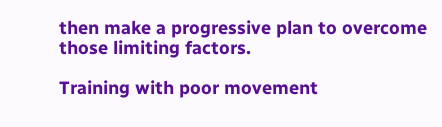then make a progressive plan to overcome those limiting factors.

Training with poor movement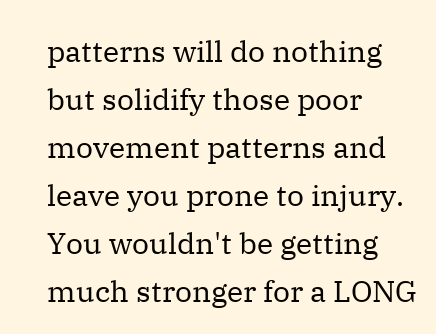patterns will do nothing but solidify those poor movement patterns and leave you prone to injury. You wouldn't be getting much stronger for a LONG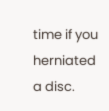time if you herniated a disc.